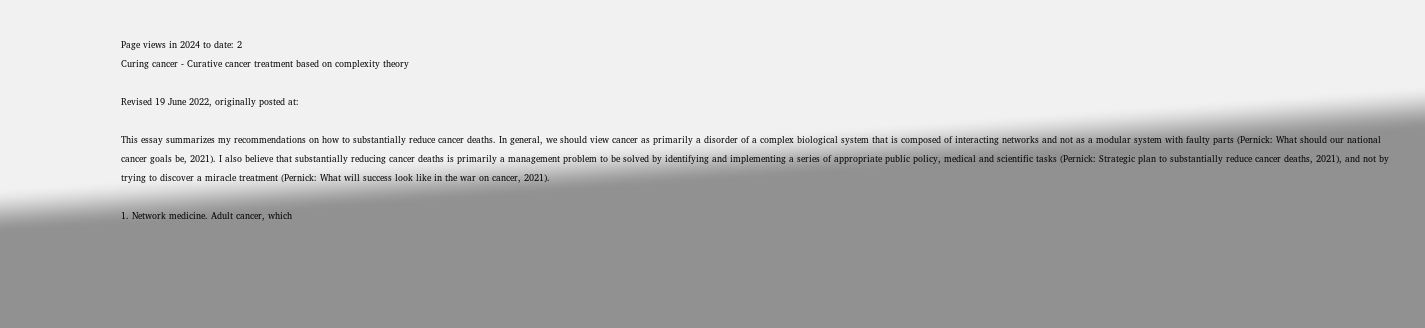Page views in 2024 to date: 2
Curing cancer - Curative cancer treatment based on complexity theory

Revised 19 June 2022, originally posted at:

This essay summarizes my recommendations on how to substantially reduce cancer deaths. In general, we should view cancer as primarily a disorder of a complex biological system that is composed of interacting networks and not as a modular system with faulty parts (Pernick: What should our national cancer goals be, 2021). I also believe that substantially reducing cancer deaths is primarily a management problem to be solved by identifying and implementing a series of appropriate public policy, medical and scientific tasks (Pernick: Strategic plan to substantially reduce cancer deaths, 2021), and not by trying to discover a miracle treatment (Pernick: What will success look like in the war on cancer, 2021).

1. Network medicine. Adult cancer, which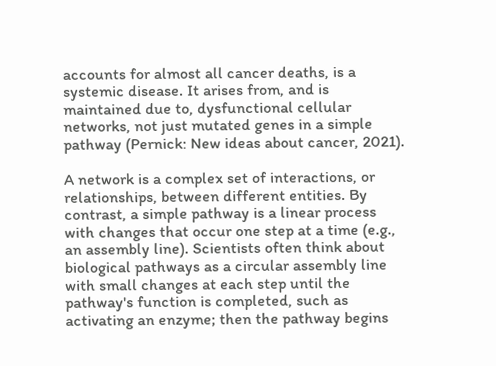accounts for almost all cancer deaths, is a systemic disease. It arises from, and is maintained due to, dysfunctional cellular networks, not just mutated genes in a simple pathway (Pernick: New ideas about cancer, 2021).

A network is a complex set of interactions, or relationships, between different entities. By contrast, a simple pathway is a linear process with changes that occur one step at a time (e.g., an assembly line). Scientists often think about biological pathways as a circular assembly line with small changes at each step until the pathway's function is completed, such as activating an enzyme; then the pathway begins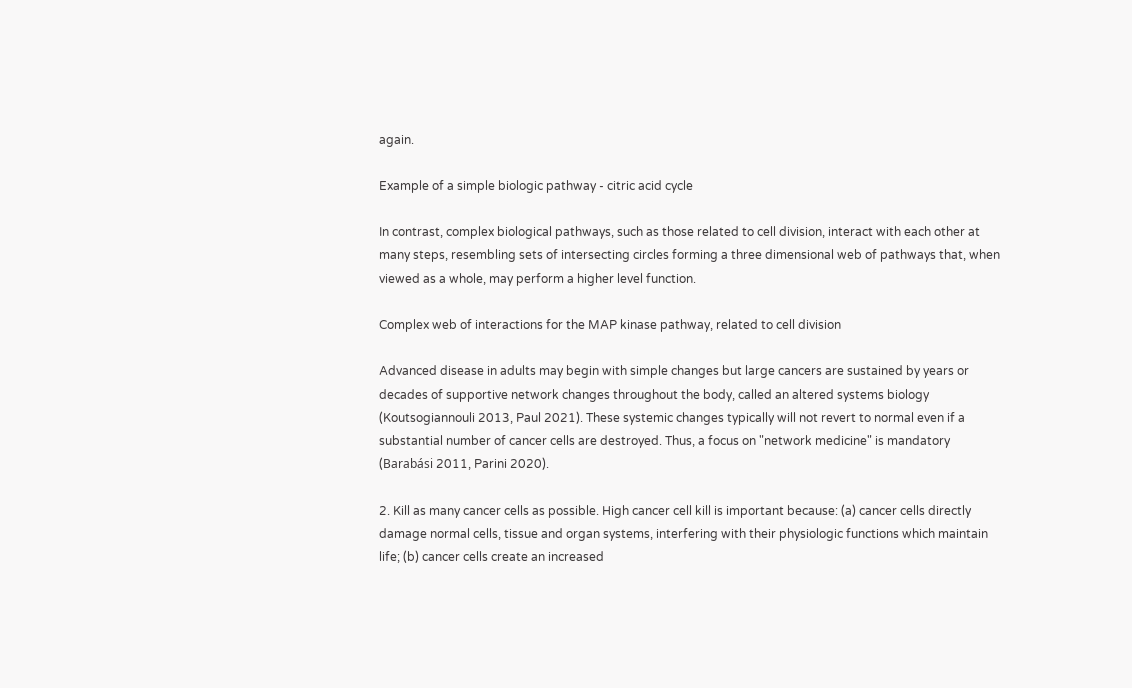again.

Example of a simple biologic pathway - citric acid cycle

In contrast, complex biological pathways, such as those related to cell division, interact with each other at many steps, resembling sets of intersecting circles forming a three dimensional web of pathways that, when viewed as a whole, may perform a higher level function.

Complex web of interactions for the MAP kinase pathway, related to cell division

Advanced disease in adults may begin with simple changes but large cancers are sustained by years or decades of supportive network changes throughout the body, called an altered systems biology (Koutsogiannouli 2013, Paul 2021). These systemic changes typically will not revert to normal even if a substantial number of cancer cells are destroyed. Thus, a focus on "network medicine" is mandatory (Barabási 2011, Parini 2020).

2. Kill as many cancer cells as possible. High cancer cell kill is important because: (a) cancer cells directly damage normal cells, tissue and organ systems, interfering with their physiologic functions which maintain life; (b) cancer cells create an increased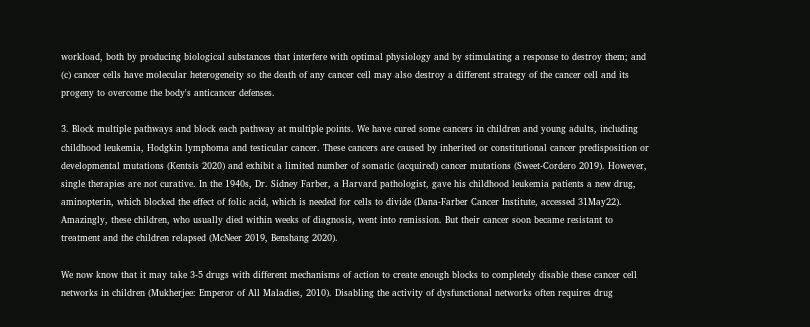workload, both by producing biological substances that interfere with optimal physiology and by stimulating a response to destroy them; and (c) cancer cells have molecular heterogeneity so the death of any cancer cell may also destroy a different strategy of the cancer cell and its progeny to overcome the body's anticancer defenses.

3. Block multiple pathways and block each pathway at multiple points. We have cured some cancers in children and young adults, including childhood leukemia, Hodgkin lymphoma and testicular cancer. These cancers are caused by inherited or constitutional cancer predisposition or developmental mutations (Kentsis 2020) and exhibit a limited number of somatic (acquired) cancer mutations (Sweet-Cordero 2019). However, single therapies are not curative. In the 1940s, Dr. Sidney Farber, a Harvard pathologist, gave his childhood leukemia patients a new drug, aminopterin, which blocked the effect of folic acid, which is needed for cells to divide (Dana-Farber Cancer Institute, accessed 31May22). Amazingly, these children, who usually died within weeks of diagnosis, went into remission. But their cancer soon became resistant to treatment and the children relapsed (McNeer 2019, Benshang 2020).

We now know that it may take 3-5 drugs with different mechanisms of action to create enough blocks to completely disable these cancer cell networks in children (Mukherjee: Emperor of All Maladies, 2010). Disabling the activity of dysfunctional networks often requires drug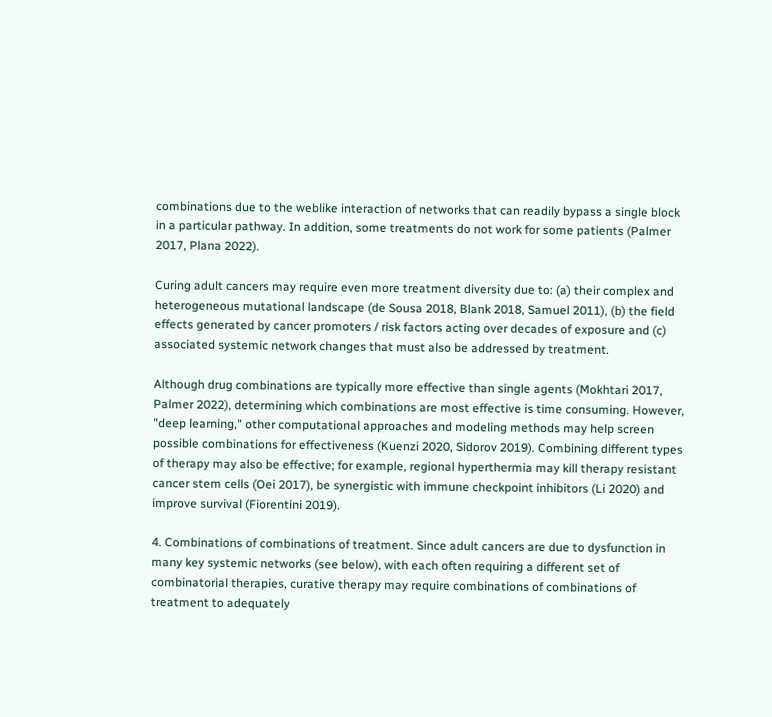combinations due to the weblike interaction of networks that can readily bypass a single block in a particular pathway. In addition, some treatments do not work for some patients (Palmer 2017, Plana 2022).

Curing adult cancers may require even more treatment diversity due to: (a) their complex and heterogeneous mutational landscape (de Sousa 2018, Blank 2018, Samuel 2011), (b) the field effects generated by cancer promoters / risk factors acting over decades of exposure and (c) associated systemic network changes that must also be addressed by treatment.

Although drug combinations are typically more effective than single agents (Mokhtari 2017, Palmer 2022), determining which combinations are most effective is time consuming. However, "deep learning," other computational approaches and modeling methods may help screen possible combinations for effectiveness (Kuenzi 2020, Sidorov 2019). Combining different types of therapy may also be effective; for example, regional hyperthermia may kill therapy resistant cancer stem cells (Oei 2017), be synergistic with immune checkpoint inhibitors (Li 2020) and improve survival (Fiorentini 2019).

4. Combinations of combinations of treatment. Since adult cancers are due to dysfunction in many key systemic networks (see below), with each often requiring a different set of combinatorial therapies, curative therapy may require combinations of combinations of treatment to adequately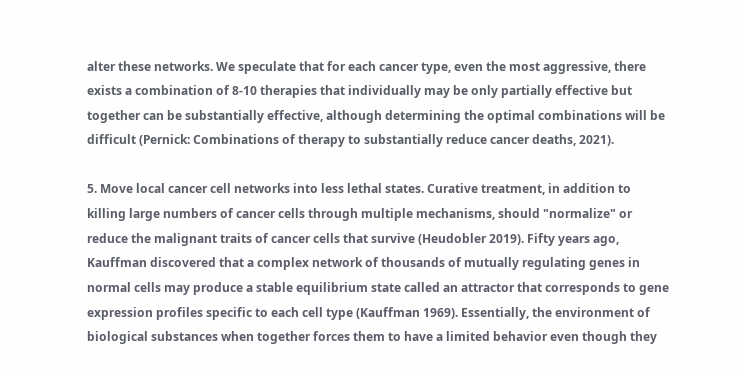alter these networks. We speculate that for each cancer type, even the most aggressive, there exists a combination of 8-10 therapies that individually may be only partially effective but together can be substantially effective, although determining the optimal combinations will be difficult (Pernick: Combinations of therapy to substantially reduce cancer deaths, 2021).

5. Move local cancer cell networks into less lethal states. Curative treatment, in addition to killing large numbers of cancer cells through multiple mechanisms, should "normalize" or reduce the malignant traits of cancer cells that survive (Heudobler 2019). Fifty years ago, Kauffman discovered that a complex network of thousands of mutually regulating genes in normal cells may produce a stable equilibrium state called an attractor that corresponds to gene expression profiles specific to each cell type (Kauffman 1969). Essentially, the environment of biological substances when together forces them to have a limited behavior even though they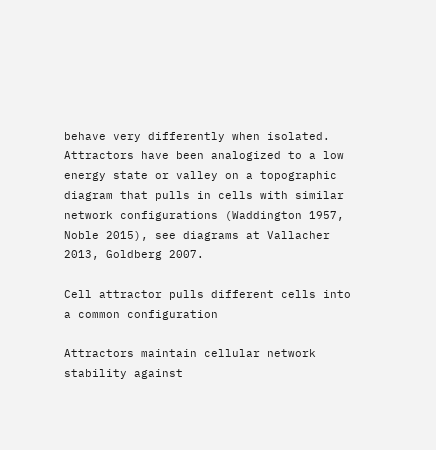behave very differently when isolated. Attractors have been analogized to a low energy state or valley on a topographic diagram that pulls in cells with similar network configurations (Waddington 1957, Noble 2015), see diagrams at Vallacher 2013, Goldberg 2007.

Cell attractor pulls different cells into a common configuration

Attractors maintain cellular network stability against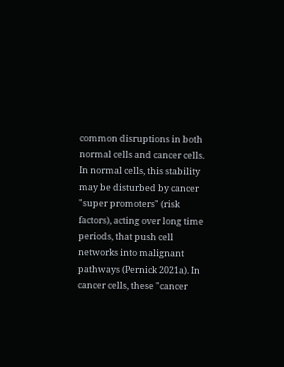common disruptions in both normal cells and cancer cells. In normal cells, this stability may be disturbed by cancer "super promoters" (risk factors), acting over long time periods, that push cell networks into malignant pathways (Pernick 2021a). In cancer cells, these "cancer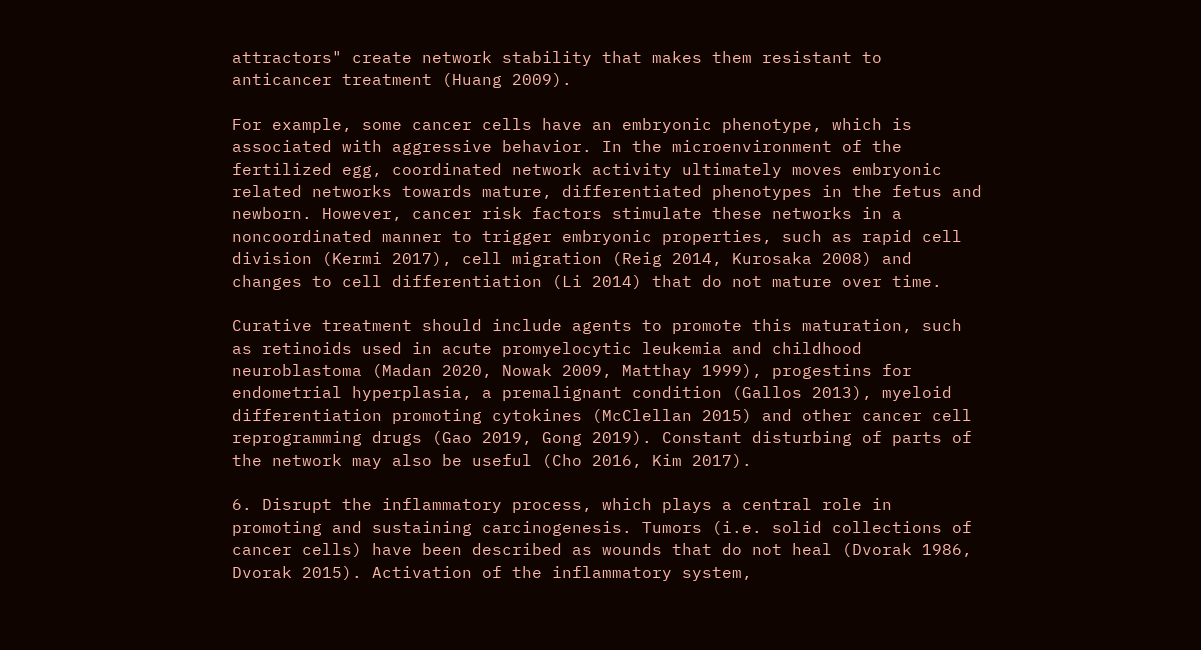attractors" create network stability that makes them resistant to anticancer treatment (Huang 2009).

For example, some cancer cells have an embryonic phenotype, which is associated with aggressive behavior. In the microenvironment of the fertilized egg, coordinated network activity ultimately moves embryonic related networks towards mature, differentiated phenotypes in the fetus and newborn. However, cancer risk factors stimulate these networks in a noncoordinated manner to trigger embryonic properties, such as rapid cell division (Kermi 2017), cell migration (Reig 2014, Kurosaka 2008) and changes to cell differentiation (Li 2014) that do not mature over time.

Curative treatment should include agents to promote this maturation, such as retinoids used in acute promyelocytic leukemia and childhood neuroblastoma (Madan 2020, Nowak 2009, Matthay 1999), progestins for endometrial hyperplasia, a premalignant condition (Gallos 2013), myeloid differentiation promoting cytokines (McClellan 2015) and other cancer cell reprogramming drugs (Gao 2019, Gong 2019). Constant disturbing of parts of the network may also be useful (Cho 2016, Kim 2017).

6. Disrupt the inflammatory process, which plays a central role in promoting and sustaining carcinogenesis. Tumors (i.e. solid collections of cancer cells) have been described as wounds that do not heal (Dvorak 1986, Dvorak 2015). Activation of the inflammatory system,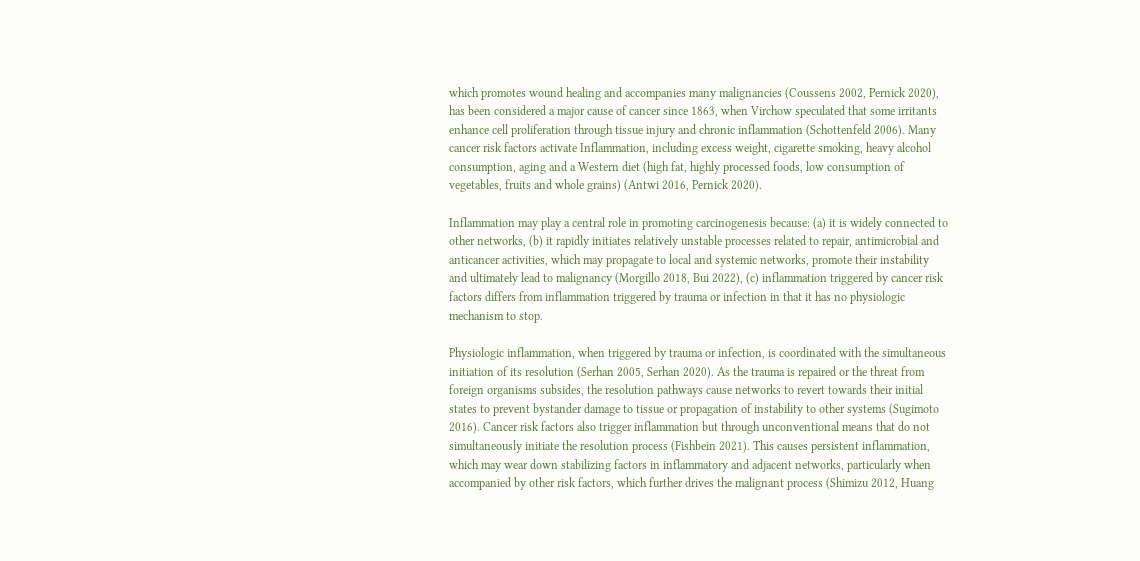which promotes wound healing and accompanies many malignancies (Coussens 2002, Pernick 2020), has been considered a major cause of cancer since 1863, when Virchow speculated that some irritants enhance cell proliferation through tissue injury and chronic inflammation (Schottenfeld 2006). Many cancer risk factors activate Inflammation, including excess weight, cigarette smoking, heavy alcohol consumption, aging and a Western diet (high fat, highly processed foods, low consumption of vegetables, fruits and whole grains) (Antwi 2016, Pernick 2020).

Inflammation may play a central role in promoting carcinogenesis because: (a) it is widely connected to other networks, (b) it rapidly initiates relatively unstable processes related to repair, antimicrobial and anticancer activities, which may propagate to local and systemic networks, promote their instability and ultimately lead to malignancy (Morgillo 2018, Bui 2022), (c) inflammation triggered by cancer risk factors differs from inflammation triggered by trauma or infection in that it has no physiologic mechanism to stop.

Physiologic inflammation, when triggered by trauma or infection, is coordinated with the simultaneous initiation of its resolution (Serhan 2005, Serhan 2020). As the trauma is repaired or the threat from foreign organisms subsides, the resolution pathways cause networks to revert towards their initial states to prevent bystander damage to tissue or propagation of instability to other systems (Sugimoto 2016). Cancer risk factors also trigger inflammation but through unconventional means that do not simultaneously initiate the resolution process (Fishbein 2021). This causes persistent inflammation, which may wear down stabilizing factors in inflammatory and adjacent networks, particularly when accompanied by other risk factors, which further drives the malignant process (Shimizu 2012, Huang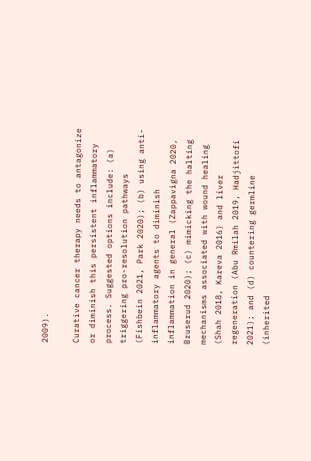2009).

Curative cancer therapy needs to antagonize or diminish this persistent inflammatory process. Suggested options include: (a) triggering pro-resolution pathways (Fishbein 2021, Park 2020); (b) using anti-inflammatory agents to diminish inflammation in general (Zappavigna 2020, Bruserud 2020); (c) mimicking the halting mechanisms associated with wound healing (Shah 2018, Kareva 2016) and liver regeneration (Abu Rmilah 2019, Hadjittofi 2021); and (d) countering germline (inherited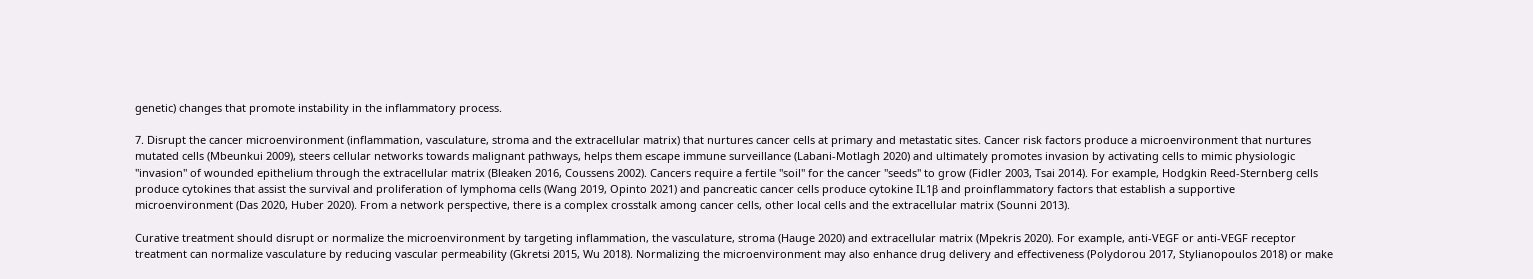genetic) changes that promote instability in the inflammatory process.

7. Disrupt the cancer microenvironment (inflammation, vasculature, stroma and the extracellular matrix) that nurtures cancer cells at primary and metastatic sites. Cancer risk factors produce a microenvironment that nurtures mutated cells (Mbeunkui 2009), steers cellular networks towards malignant pathways, helps them escape immune surveillance (Labani-Motlagh 2020) and ultimately promotes invasion by activating cells to mimic physiologic "invasion" of wounded epithelium through the extracellular matrix (Bleaken 2016, Coussens 2002). Cancers require a fertile "soil" for the cancer "seeds" to grow (Fidler 2003, Tsai 2014). For example, Hodgkin Reed-Sternberg cells produce cytokines that assist the survival and proliferation of lymphoma cells (Wang 2019, Opinto 2021) and pancreatic cancer cells produce cytokine IL1β and proinflammatory factors that establish a supportive microenvironment (Das 2020, Huber 2020). From a network perspective, there is a complex crosstalk among cancer cells, other local cells and the extracellular matrix (Sounni 2013).

Curative treatment should disrupt or normalize the microenvironment by targeting inflammation, the vasculature, stroma (Hauge 2020) and extracellular matrix (Mpekris 2020). For example, anti-VEGF or anti-VEGF receptor treatment can normalize vasculature by reducing vascular permeability (Gkretsi 2015, Wu 2018). Normalizing the microenvironment may also enhance drug delivery and effectiveness (Polydorou 2017, Stylianopoulos 2018) or make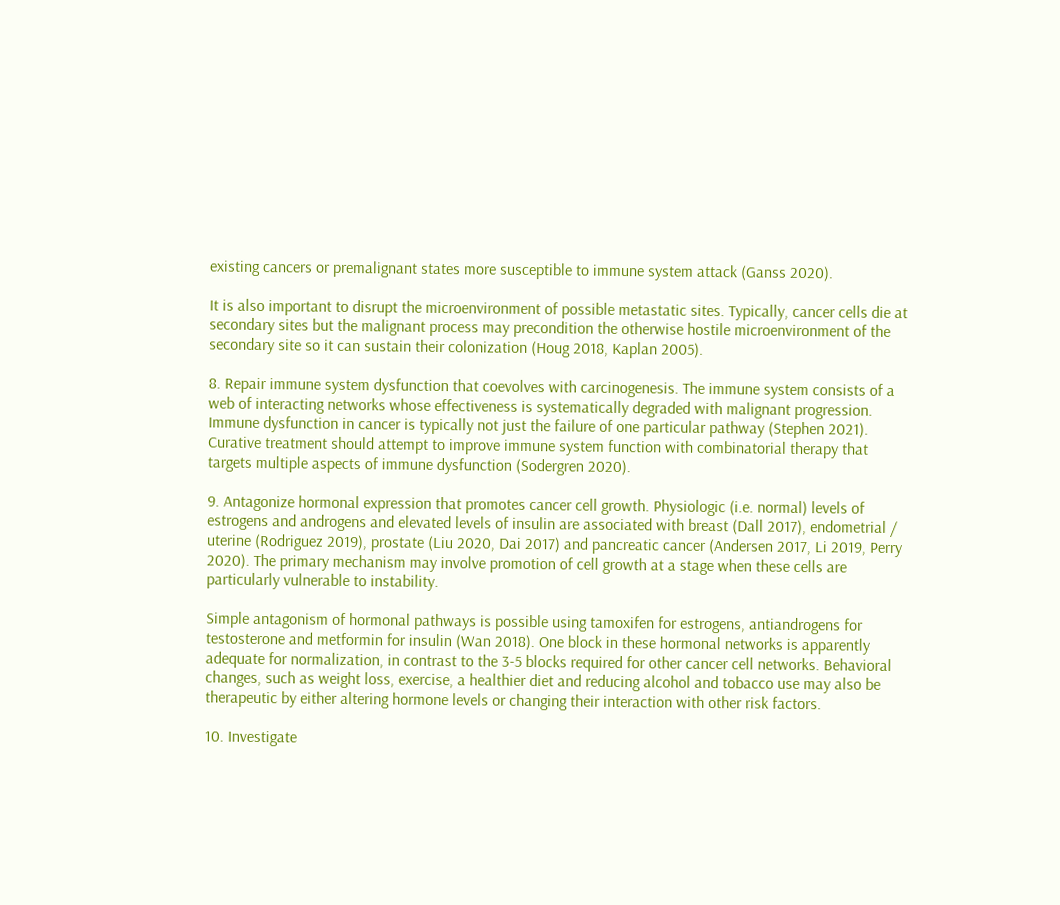existing cancers or premalignant states more susceptible to immune system attack (Ganss 2020).

It is also important to disrupt the microenvironment of possible metastatic sites. Typically, cancer cells die at secondary sites but the malignant process may precondition the otherwise hostile microenvironment of the secondary site so it can sustain their colonization (Houg 2018, Kaplan 2005).

8. Repair immune system dysfunction that coevolves with carcinogenesis. The immune system consists of a web of interacting networks whose effectiveness is systematically degraded with malignant progression. Immune dysfunction in cancer is typically not just the failure of one particular pathway (Stephen 2021). Curative treatment should attempt to improve immune system function with combinatorial therapy that targets multiple aspects of immune dysfunction (Sodergren 2020).

9. Antagonize hormonal expression that promotes cancer cell growth. Physiologic (i.e. normal) levels of estrogens and androgens and elevated levels of insulin are associated with breast (Dall 2017), endometrial / uterine (Rodriguez 2019), prostate (Liu 2020, Dai 2017) and pancreatic cancer (Andersen 2017, Li 2019, Perry 2020). The primary mechanism may involve promotion of cell growth at a stage when these cells are particularly vulnerable to instability.

Simple antagonism of hormonal pathways is possible using tamoxifen for estrogens, antiandrogens for testosterone and metformin for insulin (Wan 2018). One block in these hormonal networks is apparently adequate for normalization, in contrast to the 3-5 blocks required for other cancer cell networks. Behavioral changes, such as weight loss, exercise, a healthier diet and reducing alcohol and tobacco use may also be therapeutic by either altering hormone levels or changing their interaction with other risk factors.

10. Investigate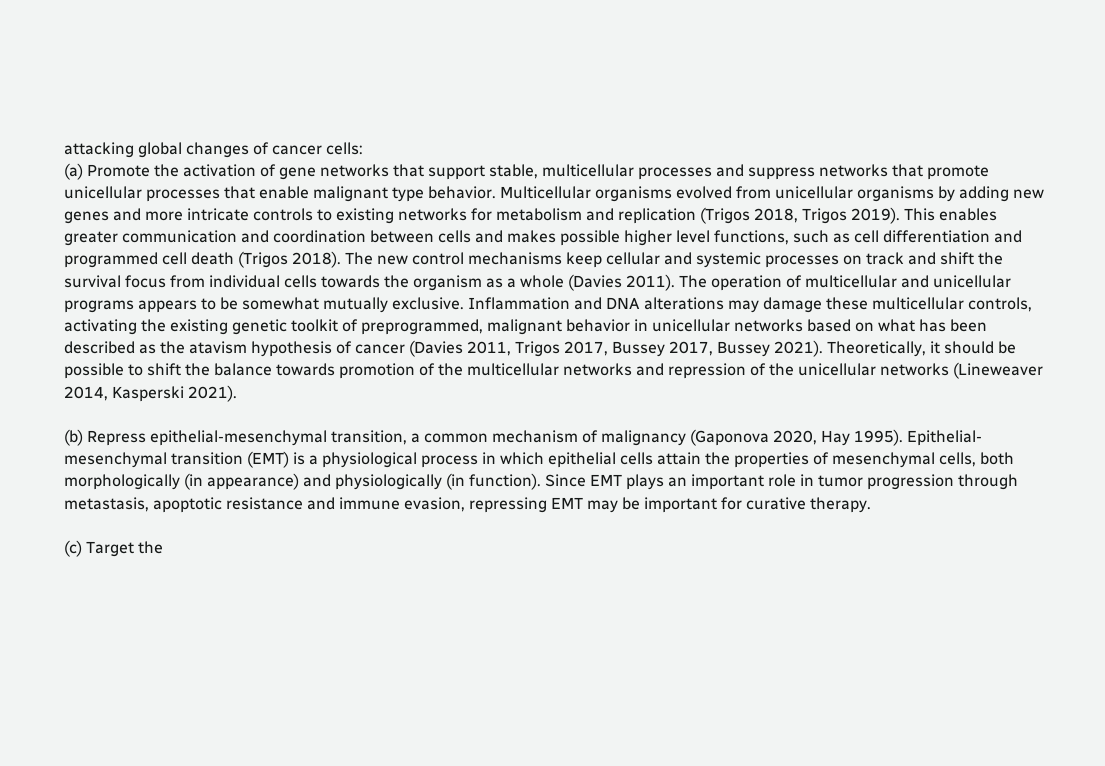attacking global changes of cancer cells:
(a) Promote the activation of gene networks that support stable, multicellular processes and suppress networks that promote unicellular processes that enable malignant type behavior. Multicellular organisms evolved from unicellular organisms by adding new genes and more intricate controls to existing networks for metabolism and replication (Trigos 2018, Trigos 2019). This enables greater communication and coordination between cells and makes possible higher level functions, such as cell differentiation and programmed cell death (Trigos 2018). The new control mechanisms keep cellular and systemic processes on track and shift the survival focus from individual cells towards the organism as a whole (Davies 2011). The operation of multicellular and unicellular programs appears to be somewhat mutually exclusive. Inflammation and DNA alterations may damage these multicellular controls, activating the existing genetic toolkit of preprogrammed, malignant behavior in unicellular networks based on what has been described as the atavism hypothesis of cancer (Davies 2011, Trigos 2017, Bussey 2017, Bussey 2021). Theoretically, it should be possible to shift the balance towards promotion of the multicellular networks and repression of the unicellular networks (Lineweaver 2014, Kasperski 2021).

(b) Repress epithelial-mesenchymal transition, a common mechanism of malignancy (Gaponova 2020, Hay 1995). Epithelial-mesenchymal transition (EMT) is a physiological process in which epithelial cells attain the properties of mesenchymal cells, both morphologically (in appearance) and physiologically (in function). Since EMT plays an important role in tumor progression through metastasis, apoptotic resistance and immune evasion, repressing EMT may be important for curative therapy.

(c) Target the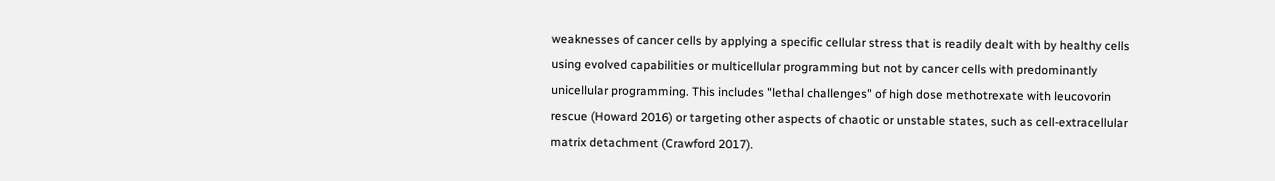weaknesses of cancer cells by applying a specific cellular stress that is readily dealt with by healthy cells using evolved capabilities or multicellular programming but not by cancer cells with predominantly unicellular programming. This includes "lethal challenges" of high dose methotrexate with leucovorin rescue (Howard 2016) or targeting other aspects of chaotic or unstable states, such as cell-extracellular matrix detachment (Crawford 2017).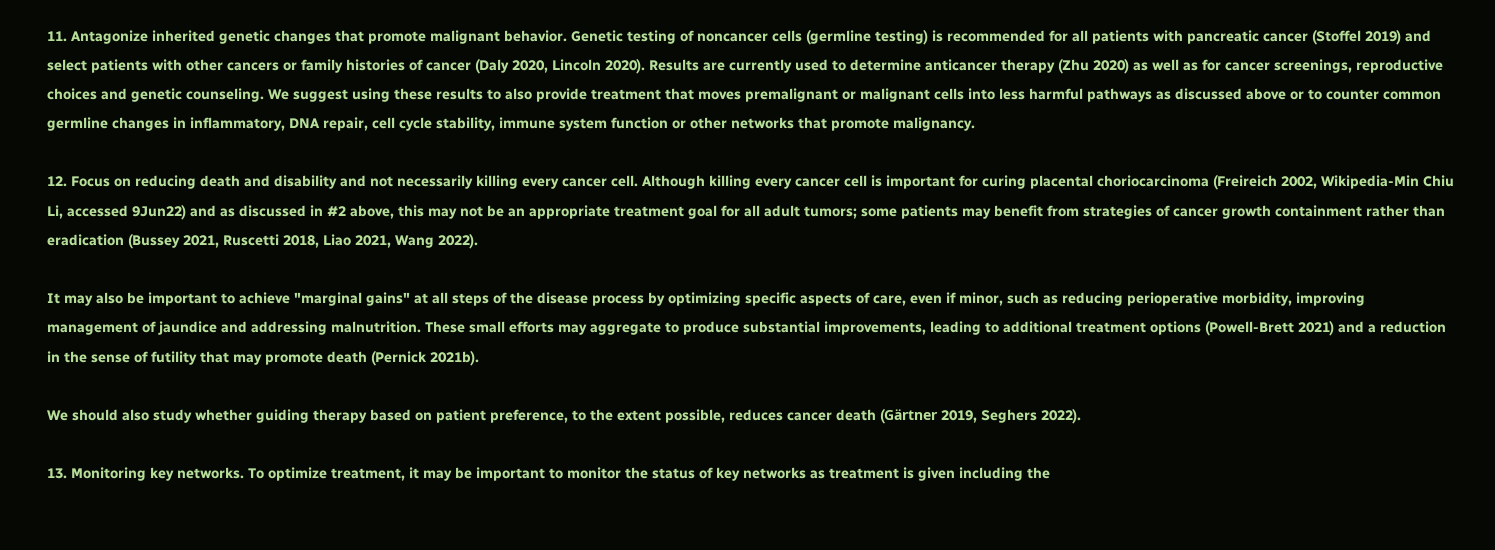11. Antagonize inherited genetic changes that promote malignant behavior. Genetic testing of noncancer cells (germline testing) is recommended for all patients with pancreatic cancer (Stoffel 2019) and select patients with other cancers or family histories of cancer (Daly 2020, Lincoln 2020). Results are currently used to determine anticancer therapy (Zhu 2020) as well as for cancer screenings, reproductive choices and genetic counseling. We suggest using these results to also provide treatment that moves premalignant or malignant cells into less harmful pathways as discussed above or to counter common germline changes in inflammatory, DNA repair, cell cycle stability, immune system function or other networks that promote malignancy.

12. Focus on reducing death and disability and not necessarily killing every cancer cell. Although killing every cancer cell is important for curing placental choriocarcinoma (Freireich 2002, Wikipedia-Min Chiu Li, accessed 9Jun22) and as discussed in #2 above, this may not be an appropriate treatment goal for all adult tumors; some patients may benefit from strategies of cancer growth containment rather than eradication (Bussey 2021, Ruscetti 2018, Liao 2021, Wang 2022).

It may also be important to achieve "marginal gains" at all steps of the disease process by optimizing specific aspects of care, even if minor, such as reducing perioperative morbidity, improving management of jaundice and addressing malnutrition. These small efforts may aggregate to produce substantial improvements, leading to additional treatment options (Powell-Brett 2021) and a reduction in the sense of futility that may promote death (Pernick 2021b).

We should also study whether guiding therapy based on patient preference, to the extent possible, reduces cancer death (Gärtner 2019, Seghers 2022).

13. Monitoring key networks. To optimize treatment, it may be important to monitor the status of key networks as treatment is given including the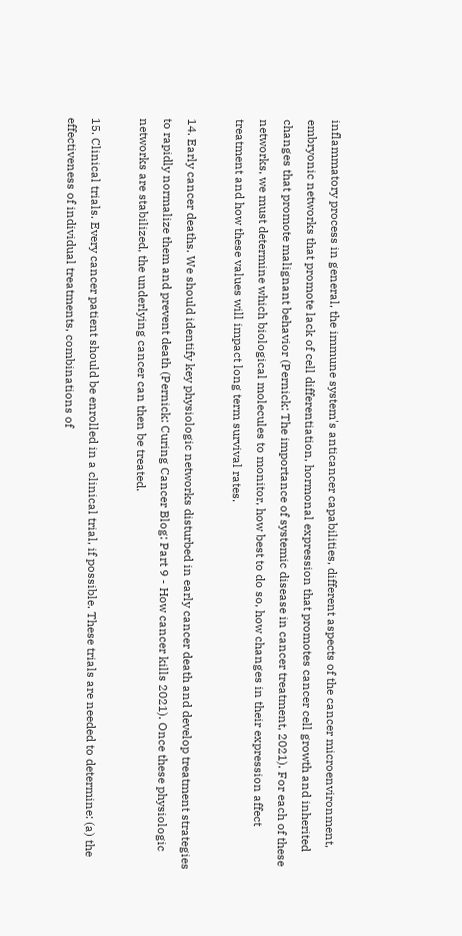inflammatory process in general, the immune system's anticancer capabilities, different aspects of the cancer microenvironment, embryonic networks that promote lack of cell differentiation, hormonal expression that promotes cancer cell growth and inherited changes that promote malignant behavior (Pernick: The importance of systemic disease in cancer treatment, 2021). For each of these networks, we must determine which biological molecules to monitor, how best to do so, how changes in their expression affect treatment and how these values will impact long term survival rates.

14. Early cancer deaths. We should identify key physiologic networks disturbed in early cancer death and develop treatment strategies to rapidly normalize them and prevent death (Pernick: Curing Cancer Blog: Part 9 - How cancer kills 2021). Once these physiologic networks are stabilized, the underlying cancer can then be treated.

15. Clinical trials. Every cancer patient should be enrolled in a clinical trial, if possible. These trials are needed to determine: (a) the effectiveness of individual treatments, combinations of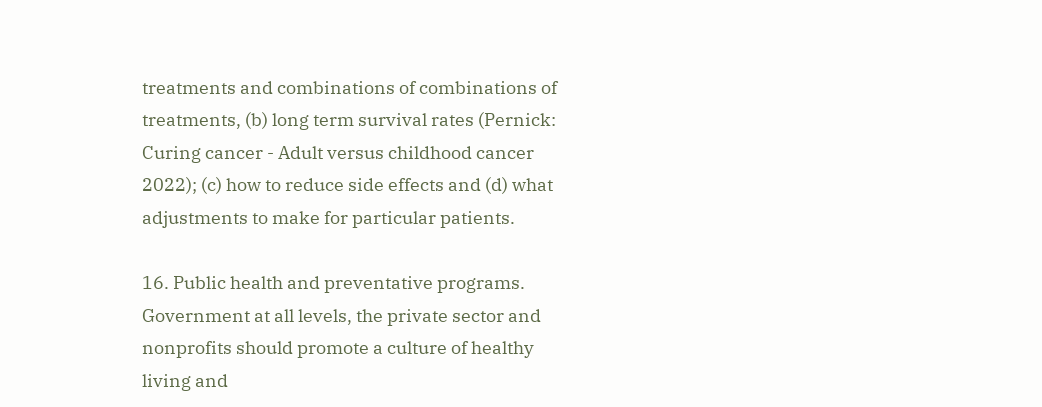treatments and combinations of combinations of treatments, (b) long term survival rates (Pernick: Curing cancer - Adult versus childhood cancer 2022); (c) how to reduce side effects and (d) what adjustments to make for particular patients.

16. Public health and preventative programs. Government at all levels, the private sector and nonprofits should promote a culture of healthy living and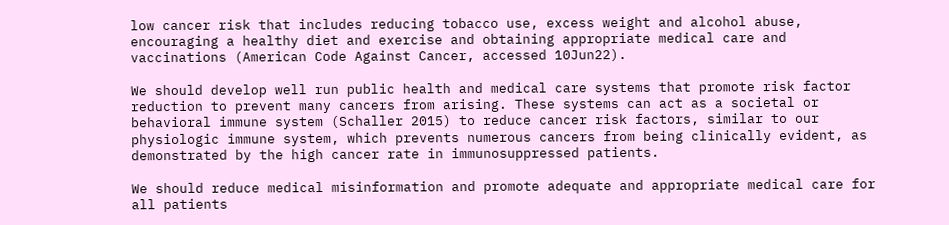low cancer risk that includes reducing tobacco use, excess weight and alcohol abuse, encouraging a healthy diet and exercise and obtaining appropriate medical care and vaccinations (American Code Against Cancer, accessed 10Jun22).

We should develop well run public health and medical care systems that promote risk factor reduction to prevent many cancers from arising. These systems can act as a societal or behavioral immune system (Schaller 2015) to reduce cancer risk factors, similar to our physiologic immune system, which prevents numerous cancers from being clinically evident, as demonstrated by the high cancer rate in immunosuppressed patients.

We should reduce medical misinformation and promote adequate and appropriate medical care for all patients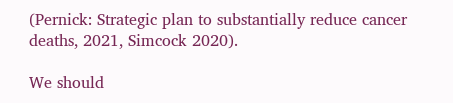(Pernick: Strategic plan to substantially reduce cancer deaths, 2021, Simcock 2020).

We should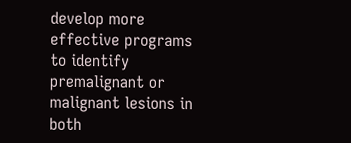develop more effective programs to identify premalignant or malignant lesions in both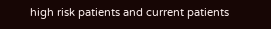high risk patients and current patients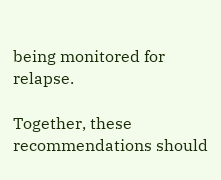being monitored for relapse.

Together, these recommendations should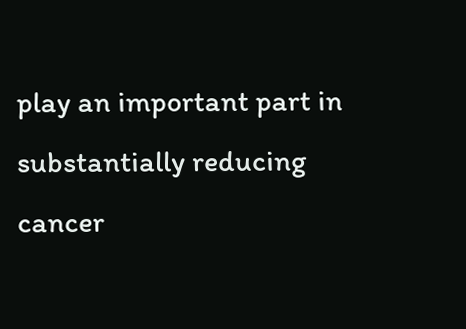play an important part in substantially reducing cancer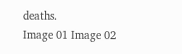deaths.
Image 01 Image 02